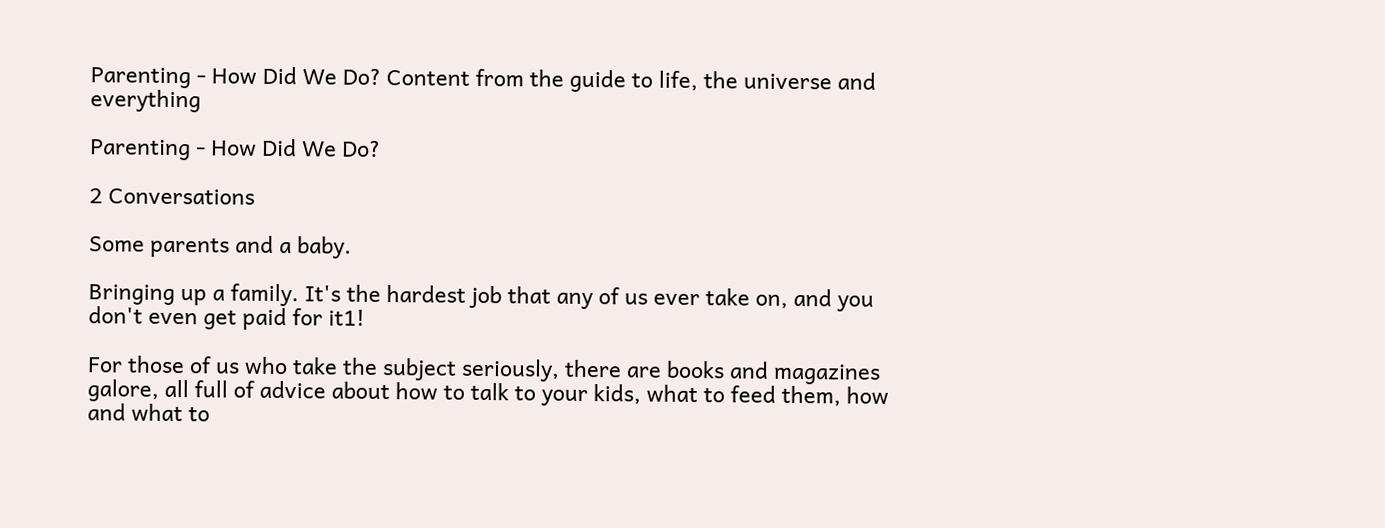Parenting - How Did We Do? Content from the guide to life, the universe and everything

Parenting - How Did We Do?

2 Conversations

Some parents and a baby.

Bringing up a family. It's the hardest job that any of us ever take on, and you don't even get paid for it1!

For those of us who take the subject seriously, there are books and magazines galore, all full of advice about how to talk to your kids, what to feed them, how and what to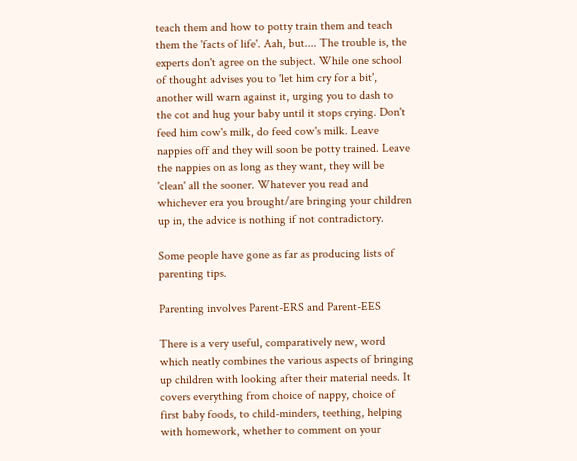teach them and how to potty train them and teach them the 'facts of life'. Aah, but.... The trouble is, the experts don't agree on the subject. While one school of thought advises you to 'let him cry for a bit', another will warn against it, urging you to dash to the cot and hug your baby until it stops crying. Don't feed him cow's milk, do feed cow's milk. Leave nappies off and they will soon be potty trained. Leave the nappies on as long as they want, they will be 'clean' all the sooner. Whatever you read and whichever era you brought/are bringing your children up in, the advice is nothing if not contradictory.

Some people have gone as far as producing lists of parenting tips.

Parenting involves Parent-ERS and Parent-EES

There is a very useful, comparatively new, word which neatly combines the various aspects of bringing up children with looking after their material needs. It covers everything from choice of nappy, choice of first baby foods, to child-minders, teething, helping with homework, whether to comment on your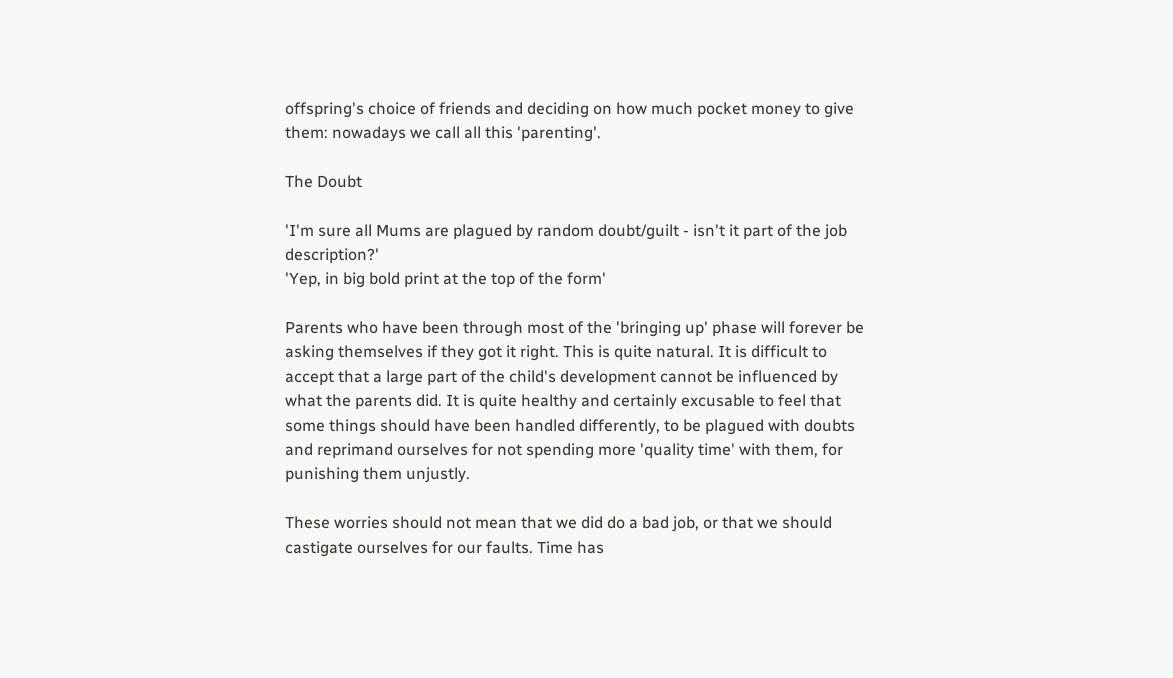offspring's choice of friends and deciding on how much pocket money to give them: nowadays we call all this 'parenting'.

The Doubt

'I'm sure all Mums are plagued by random doubt/guilt - isn't it part of the job description?'
'Yep, in big bold print at the top of the form'

Parents who have been through most of the 'bringing up' phase will forever be asking themselves if they got it right. This is quite natural. It is difficult to accept that a large part of the child's development cannot be influenced by what the parents did. It is quite healthy and certainly excusable to feel that some things should have been handled differently, to be plagued with doubts and reprimand ourselves for not spending more 'quality time' with them, for punishing them unjustly.

These worries should not mean that we did do a bad job, or that we should castigate ourselves for our faults. Time has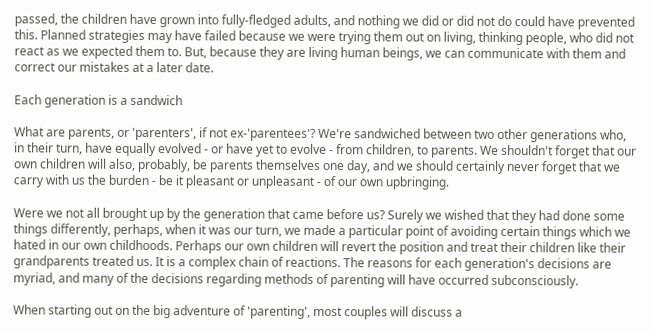passed, the children have grown into fully-fledged adults, and nothing we did or did not do could have prevented this. Planned strategies may have failed because we were trying them out on living, thinking people, who did not react as we expected them to. But, because they are living human beings, we can communicate with them and correct our mistakes at a later date.

Each generation is a sandwich

What are parents, or 'parenters', if not ex-'parentees'? We're sandwiched between two other generations who, in their turn, have equally evolved - or have yet to evolve - from children, to parents. We shouldn't forget that our own children will also, probably, be parents themselves one day, and we should certainly never forget that we carry with us the burden - be it pleasant or unpleasant - of our own upbringing.

Were we not all brought up by the generation that came before us? Surely we wished that they had done some things differently, perhaps, when it was our turn, we made a particular point of avoiding certain things which we hated in our own childhoods. Perhaps our own children will revert the position and treat their children like their grandparents treated us. It is a complex chain of reactions. The reasons for each generation's decisions are myriad, and many of the decisions regarding methods of parenting will have occurred subconsciously.

When starting out on the big adventure of 'parenting', most couples will discuss a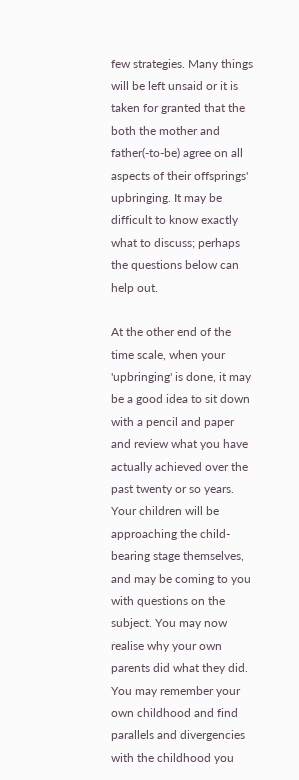few strategies. Many things will be left unsaid or it is taken for granted that the both the mother and father(-to-be) agree on all aspects of their offsprings' upbringing. It may be difficult to know exactly what to discuss; perhaps the questions below can help out.

At the other end of the time scale, when your 'upbringing' is done, it may be a good idea to sit down with a pencil and paper and review what you have actually achieved over the past twenty or so years. Your children will be approaching the child-bearing stage themselves, and may be coming to you with questions on the subject. You may now realise why your own parents did what they did. You may remember your own childhood and find parallels and divergencies with the childhood you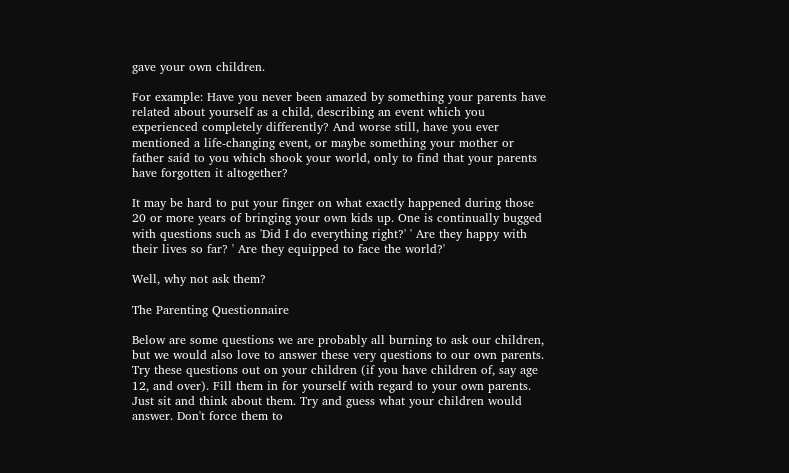gave your own children.

For example: Have you never been amazed by something your parents have related about yourself as a child, describing an event which you experienced completely differently? And worse still, have you ever mentioned a life-changing event, or maybe something your mother or father said to you which shook your world, only to find that your parents have forgotten it altogether?

It may be hard to put your finger on what exactly happened during those 20 or more years of bringing your own kids up. One is continually bugged with questions such as 'Did I do everything right?' ' Are they happy with their lives so far? ' Are they equipped to face the world?'

Well, why not ask them?

The Parenting Questionnaire

Below are some questions we are probably all burning to ask our children, but we would also love to answer these very questions to our own parents. Try these questions out on your children (if you have children of, say age 12, and over). Fill them in for yourself with regard to your own parents. Just sit and think about them. Try and guess what your children would answer. Don't force them to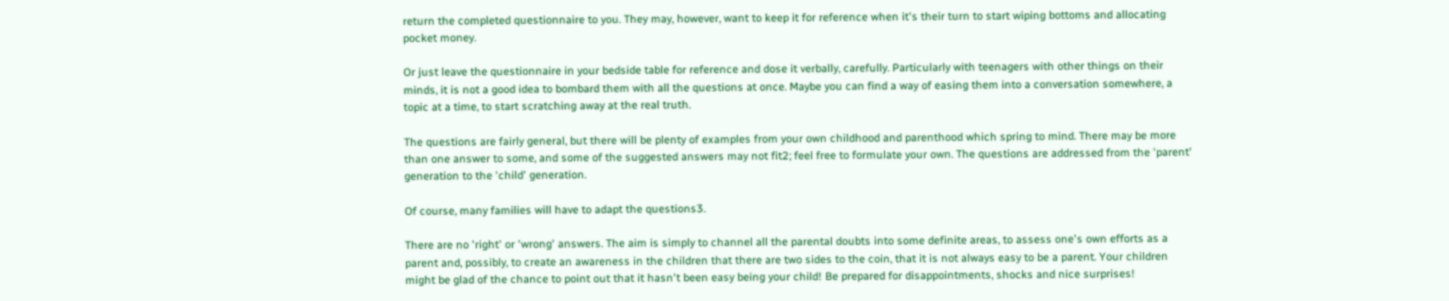return the completed questionnaire to you. They may, however, want to keep it for reference when it's their turn to start wiping bottoms and allocating pocket money.

Or just leave the questionnaire in your bedside table for reference and dose it verbally, carefully. Particularly with teenagers with other things on their minds, it is not a good idea to bombard them with all the questions at once. Maybe you can find a way of easing them into a conversation somewhere, a topic at a time, to start scratching away at the real truth.

The questions are fairly general, but there will be plenty of examples from your own childhood and parenthood which spring to mind. There may be more than one answer to some, and some of the suggested answers may not fit2; feel free to formulate your own. The questions are addressed from the 'parent' generation to the 'child' generation.

Of course, many families will have to adapt the questions3.

There are no 'right' or 'wrong' answers. The aim is simply to channel all the parental doubts into some definite areas, to assess one's own efforts as a parent and, possibly, to create an awareness in the children that there are two sides to the coin, that it is not always easy to be a parent. Your children might be glad of the chance to point out that it hasn't been easy being your child! Be prepared for disappointments, shocks and nice surprises!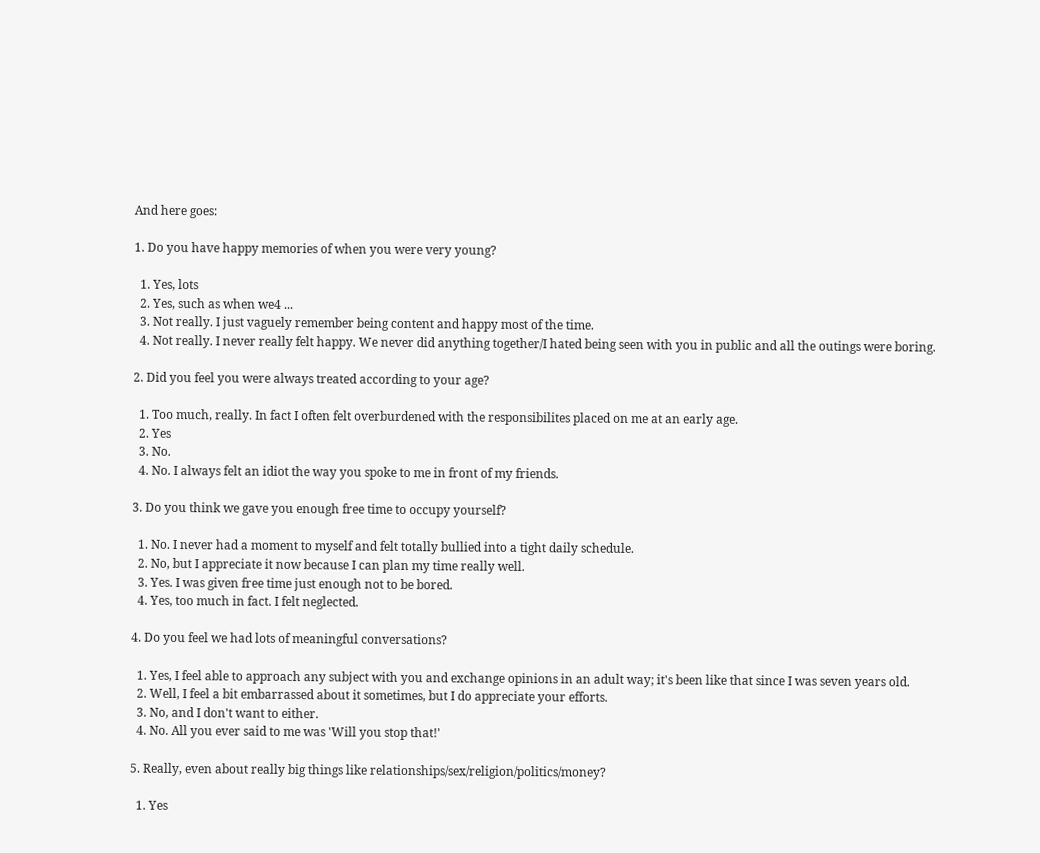And here goes:

1. Do you have happy memories of when you were very young?

  1. Yes, lots
  2. Yes, such as when we4 ...
  3. Not really. I just vaguely remember being content and happy most of the time.
  4. Not really. I never really felt happy. We never did anything together/I hated being seen with you in public and all the outings were boring.

2. Did you feel you were always treated according to your age?

  1. Too much, really. In fact I often felt overburdened with the responsibilites placed on me at an early age.
  2. Yes
  3. No.
  4. No. I always felt an idiot the way you spoke to me in front of my friends.

3. Do you think we gave you enough free time to occupy yourself?

  1. No. I never had a moment to myself and felt totally bullied into a tight daily schedule.
  2. No, but I appreciate it now because I can plan my time really well.
  3. Yes. I was given free time just enough not to be bored.
  4. Yes, too much in fact. I felt neglected.

4. Do you feel we had lots of meaningful conversations?

  1. Yes, I feel able to approach any subject with you and exchange opinions in an adult way; it's been like that since I was seven years old.
  2. Well, I feel a bit embarrassed about it sometimes, but I do appreciate your efforts.
  3. No, and I don't want to either.
  4. No. All you ever said to me was 'Will you stop that!'

5. Really, even about really big things like relationships/sex/religion/politics/money?

  1. Yes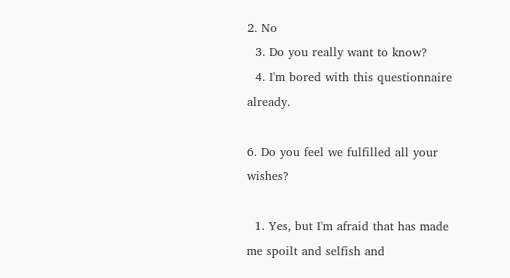2. No
  3. Do you really want to know?
  4. I'm bored with this questionnaire already.

6. Do you feel we fulfilled all your wishes?

  1. Yes, but I'm afraid that has made me spoilt and selfish and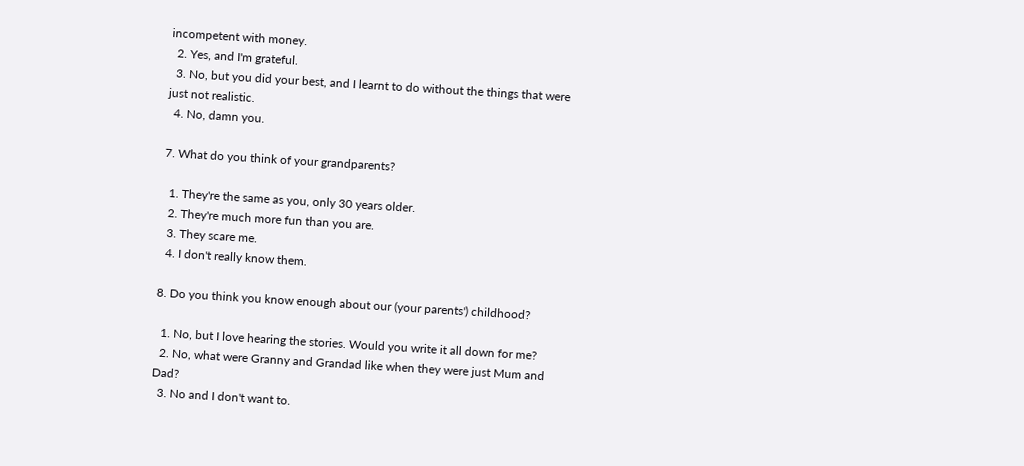incompetent with money.
  2. Yes, and I'm grateful.
  3. No, but you did your best, and I learnt to do without the things that were just not realistic.
  4. No, damn you.

7. What do you think of your grandparents?

  1. They're the same as you, only 30 years older.
  2. They're much more fun than you are.
  3. They scare me.
  4. I don't really know them.

8. Do you think you know enough about our (your parents') childhood?

  1. No, but I love hearing the stories. Would you write it all down for me?
  2. No, what were Granny and Grandad like when they were just Mum and Dad?
  3. No and I don't want to.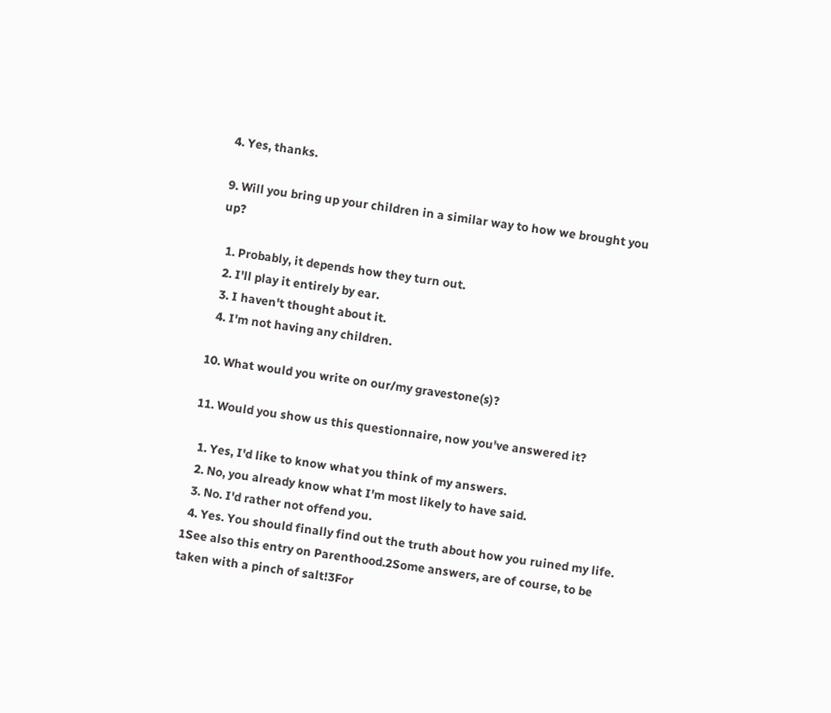4. Yes, thanks.

9. Will you bring up your children in a similar way to how we brought you up?

  1. Probably, it depends how they turn out.
  2. I'll play it entirely by ear.
  3. I haven't thought about it.
  4. I'm not having any children.

10. What would you write on our/my gravestone(s)?

11. Would you show us this questionnaire, now you've answered it?

  1. Yes, I'd like to know what you think of my answers.
  2. No, you already know what I'm most likely to have said.
  3. No. I'd rather not offend you.
  4. Yes. You should finally find out the truth about how you ruined my life.
1See also this entry on Parenthood.2Some answers, are of course, to be taken with a pinch of salt!3For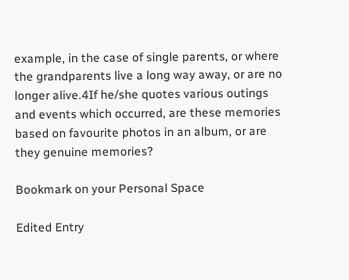example, in the case of single parents, or where the grandparents live a long way away, or are no longer alive.4If he/she quotes various outings and events which occurred, are these memories based on favourite photos in an album, or are they genuine memories?

Bookmark on your Personal Space

Edited Entry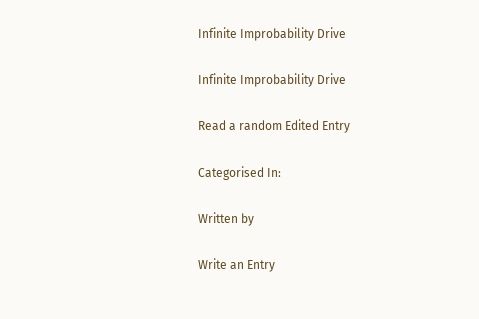Infinite Improbability Drive

Infinite Improbability Drive

Read a random Edited Entry

Categorised In:

Written by

Write an Entry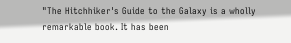"The Hitchhiker's Guide to the Galaxy is a wholly remarkable book. It has been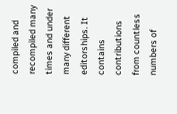compiled and recompiled many times and under many different editorships. It contains contributions from countless numbers of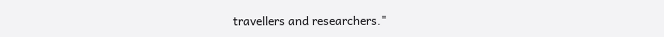travellers and researchers."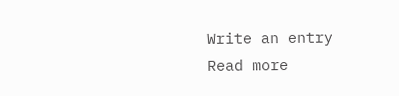Write an entry
Read more